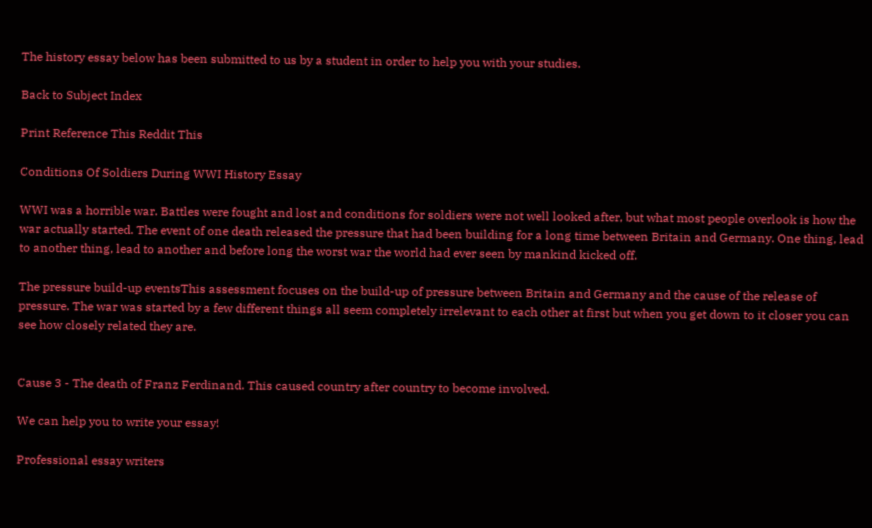The history essay below has been submitted to us by a student in order to help you with your studies.

Back to Subject Index

Print Reference This Reddit This

Conditions Of Soldiers During WWI History Essay

WWI was a horrible war. Battles were fought and lost and conditions for soldiers were not well looked after, but what most people overlook is how the war actually started. The event of one death released the pressure that had been building for a long time between Britain and Germany. One thing, lead to another thing, lead to another and before long the worst war the world had ever seen by mankind kicked off.

The pressure build-up eventsThis assessment focuses on the build-up of pressure between Britain and Germany and the cause of the release of pressure. The war was started by a few different things all seem completely irrelevant to each other at first but when you get down to it closer you can see how closely related they are.


Cause 3 - The death of Franz Ferdinand. This caused country after country to become involved.

We can help you to write your essay!

Professional essay writers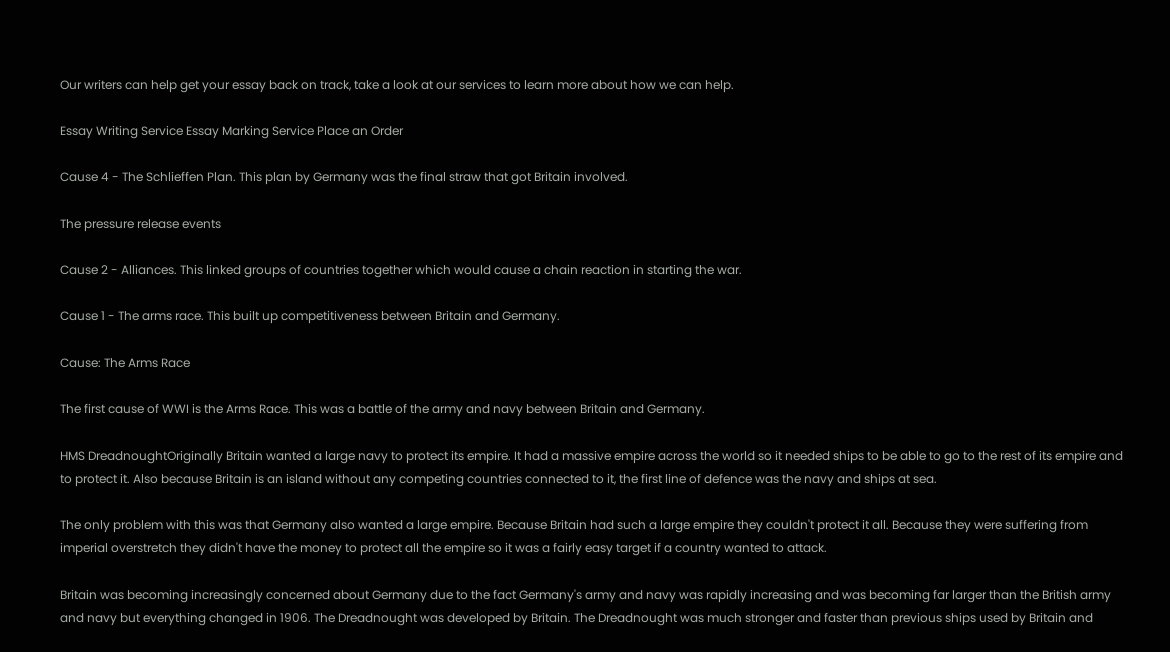Our writers can help get your essay back on track, take a look at our services to learn more about how we can help.

Essay Writing Service Essay Marking Service Place an Order

Cause 4 - The Schlieffen Plan. This plan by Germany was the final straw that got Britain involved.

The pressure release events

Cause 2 - Alliances. This linked groups of countries together which would cause a chain reaction in starting the war.

Cause 1 - The arms race. This built up competitiveness between Britain and Germany.

Cause: The Arms Race

The first cause of WWI is the Arms Race. This was a battle of the army and navy between Britain and Germany.

HMS DreadnoughtOriginally Britain wanted a large navy to protect its empire. It had a massive empire across the world so it needed ships to be able to go to the rest of its empire and to protect it. Also because Britain is an island without any competing countries connected to it, the first line of defence was the navy and ships at sea.

The only problem with this was that Germany also wanted a large empire. Because Britain had such a large empire they couldn't protect it all. Because they were suffering from imperial overstretch they didn't have the money to protect all the empire so it was a fairly easy target if a country wanted to attack.

Britain was becoming increasingly concerned about Germany due to the fact Germany's army and navy was rapidly increasing and was becoming far larger than the British army and navy but everything changed in 1906. The Dreadnought was developed by Britain. The Dreadnought was much stronger and faster than previous ships used by Britain and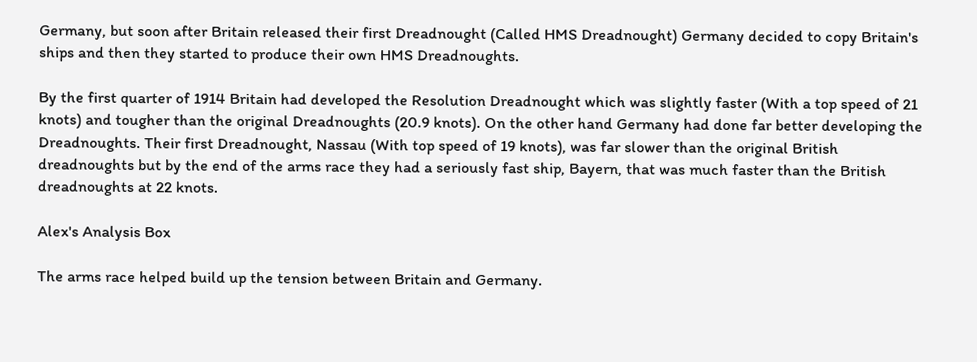Germany, but soon after Britain released their first Dreadnought (Called HMS Dreadnought) Germany decided to copy Britain's ships and then they started to produce their own HMS Dreadnoughts.

By the first quarter of 1914 Britain had developed the Resolution Dreadnought which was slightly faster (With a top speed of 21 knots) and tougher than the original Dreadnoughts (20.9 knots). On the other hand Germany had done far better developing the Dreadnoughts. Their first Dreadnought, Nassau (With top speed of 19 knots), was far slower than the original British dreadnoughts but by the end of the arms race they had a seriously fast ship, Bayern, that was much faster than the British dreadnoughts at 22 knots.

Alex's Analysis Box

The arms race helped build up the tension between Britain and Germany.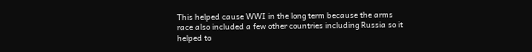This helped cause WWI in the long term because the arms race also included a few other countries including Russia so it helped to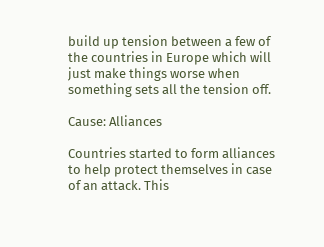build up tension between a few of the countries in Europe which will just make things worse when something sets all the tension off.

Cause: Alliances

Countries started to form alliances to help protect themselves in case of an attack. This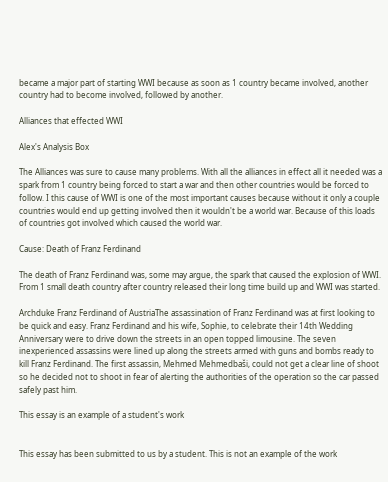became a major part of starting WWI because as soon as 1 country became involved, another country had to become involved, followed by another.

Alliances that effected WWI

Alex's Analysis Box

The Alliances was sure to cause many problems. With all the alliances in effect all it needed was a spark from 1 country being forced to start a war and then other countries would be forced to follow. I this cause of WWI is one of the most important causes because without it only a couple countries would end up getting involved then it wouldn't be a world war. Because of this loads of countries got involved which caused the world war.

Cause: Death of Franz Ferdinand

The death of Franz Ferdinand was, some may argue, the spark that caused the explosion of WWI. From 1 small death country after country released their long time build up and WWI was started.

Archduke Franz Ferdinand of AustriaThe assassination of Franz Ferdinand was at first looking to be quick and easy. Franz Ferdinand and his wife, Sophie, to celebrate their 14th Wedding Anniversary were to drive down the streets in an open topped limousine. The seven inexperienced assassins were lined up along the streets armed with guns and bombs ready to kill Franz Ferdinand. The first assassin, Mehmed Mehmedbaši, could not get a clear line of shoot so he decided not to shoot in fear of alerting the authorities of the operation so the car passed safely past him.

This essay is an example of a student's work


This essay has been submitted to us by a student. This is not an example of the work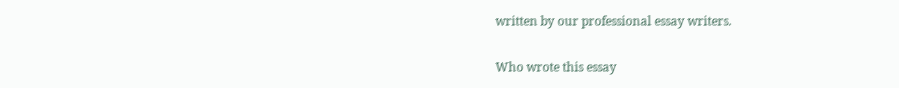written by our professional essay writers.

Who wrote this essay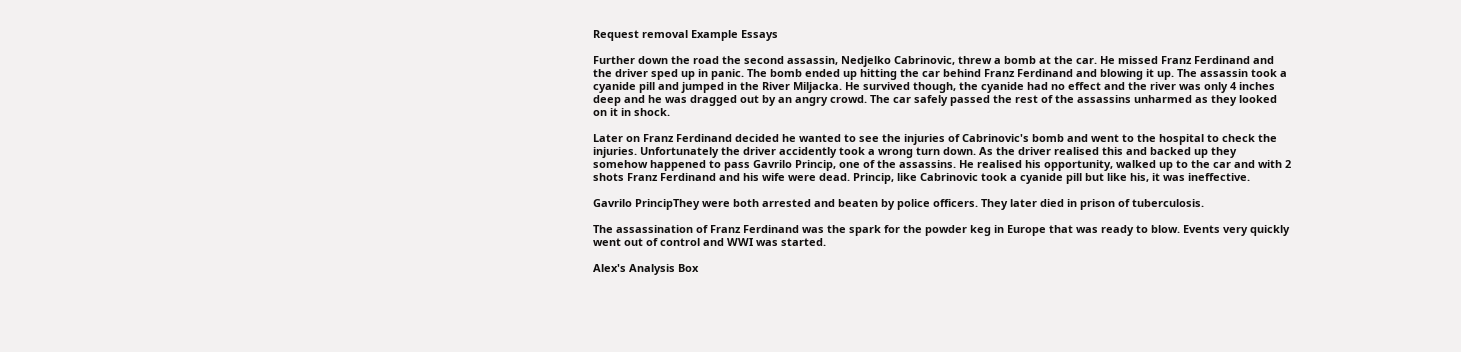Request removal Example Essays

Further down the road the second assassin, Nedjelko Cabrinovic, threw a bomb at the car. He missed Franz Ferdinand and the driver sped up in panic. The bomb ended up hitting the car behind Franz Ferdinand and blowing it up. The assassin took a cyanide pill and jumped in the River Miljacka. He survived though, the cyanide had no effect and the river was only 4 inches deep and he was dragged out by an angry crowd. The car safely passed the rest of the assassins unharmed as they looked on it in shock.

Later on Franz Ferdinand decided he wanted to see the injuries of Cabrinovic's bomb and went to the hospital to check the injuries. Unfortunately the driver accidently took a wrong turn down. As the driver realised this and backed up they somehow happened to pass Gavrilo Princip, one of the assassins. He realised his opportunity, walked up to the car and with 2 shots Franz Ferdinand and his wife were dead. Princip, like Cabrinovic took a cyanide pill but like his, it was ineffective.

Gavrilo PrincipThey were both arrested and beaten by police officers. They later died in prison of tuberculosis.

The assassination of Franz Ferdinand was the spark for the powder keg in Europe that was ready to blow. Events very quickly went out of control and WWI was started.

Alex's Analysis Box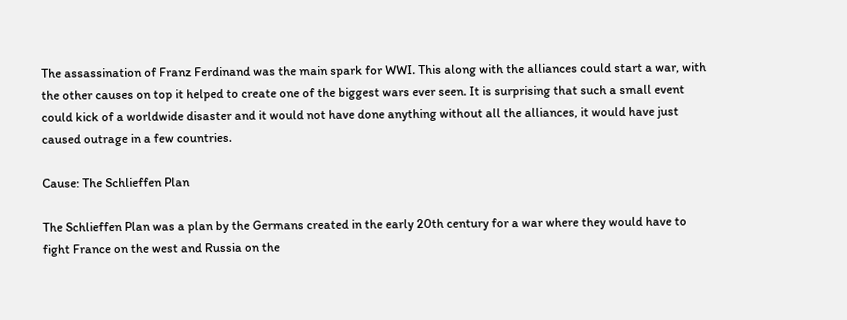The assassination of Franz Ferdinand was the main spark for WWI. This along with the alliances could start a war, with the other causes on top it helped to create one of the biggest wars ever seen. It is surprising that such a small event could kick of a worldwide disaster and it would not have done anything without all the alliances, it would have just caused outrage in a few countries.

Cause: The Schlieffen Plan

The Schlieffen Plan was a plan by the Germans created in the early 20th century for a war where they would have to fight France on the west and Russia on the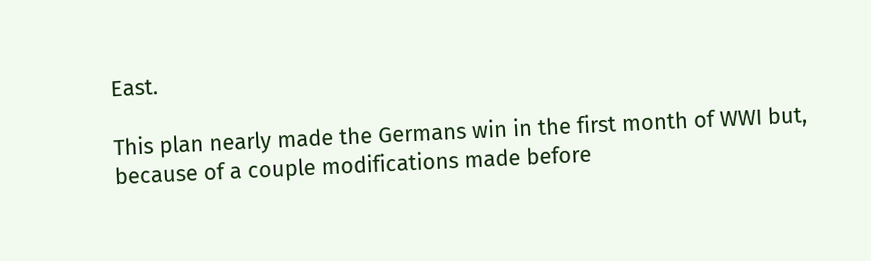East.

This plan nearly made the Germans win in the first month of WWI but, because of a couple modifications made before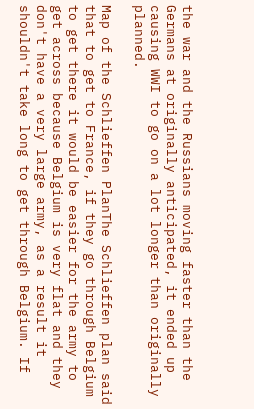the war and the Russians moving faster than the Germans at originally anticipated, it ended up causing WWI to go on a lot longer than originally planned.

Map of the Schlieffen PlanThe Schlieffen plan said that to get to France, if they go through Belgium to get there it would be easier for the army to get across because Belgium is very flat and they don't have a very large army, as a result it shouldn't take long to get through Belgium. If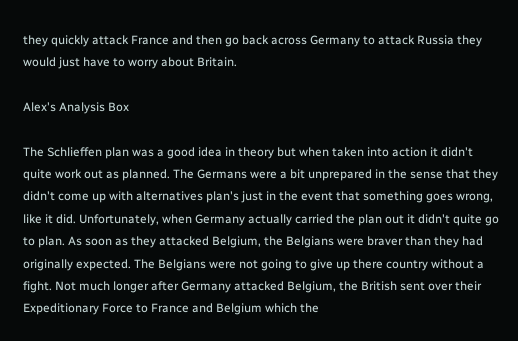they quickly attack France and then go back across Germany to attack Russia they would just have to worry about Britain.

Alex's Analysis Box

The Schlieffen plan was a good idea in theory but when taken into action it didn't quite work out as planned. The Germans were a bit unprepared in the sense that they didn't come up with alternatives plan's just in the event that something goes wrong, like it did. Unfortunately, when Germany actually carried the plan out it didn't quite go to plan. As soon as they attacked Belgium, the Belgians were braver than they had originally expected. The Belgians were not going to give up there country without a fight. Not much longer after Germany attacked Belgium, the British sent over their Expeditionary Force to France and Belgium which the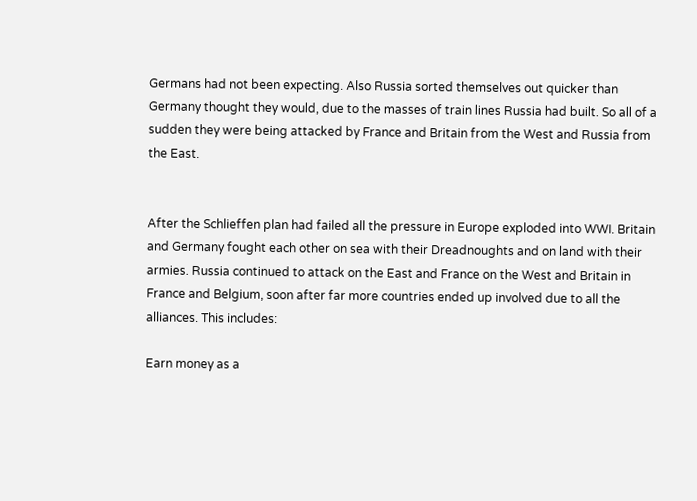Germans had not been expecting. Also Russia sorted themselves out quicker than Germany thought they would, due to the masses of train lines Russia had built. So all of a sudden they were being attacked by France and Britain from the West and Russia from the East.


After the Schlieffen plan had failed all the pressure in Europe exploded into WWI. Britain and Germany fought each other on sea with their Dreadnoughts and on land with their armies. Russia continued to attack on the East and France on the West and Britain in France and Belgium, soon after far more countries ended up involved due to all the alliances. This includes:

Earn money as a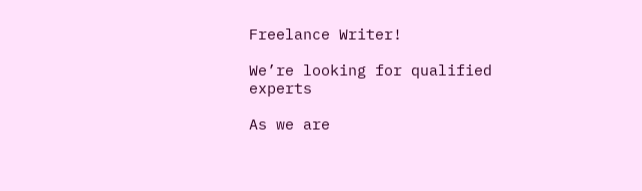Freelance Writer!

We’re looking for qualified experts

As we are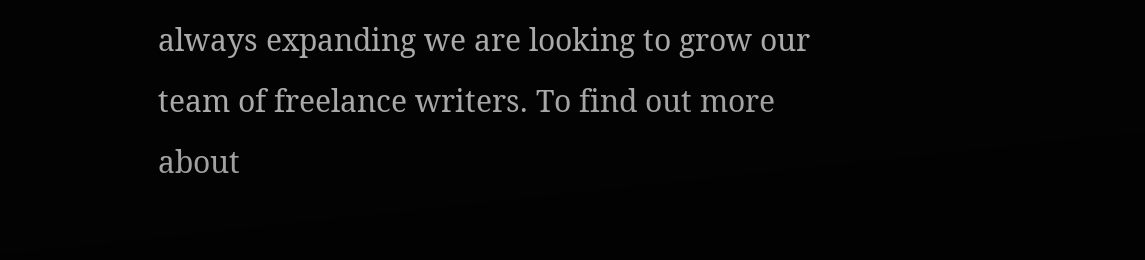always expanding we are looking to grow our team of freelance writers. To find out more about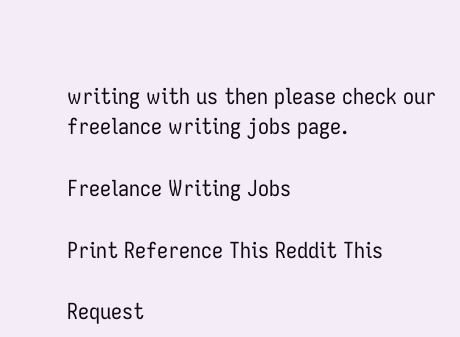writing with us then please check our freelance writing jobs page.

Freelance Writing Jobs

Print Reference This Reddit This

Request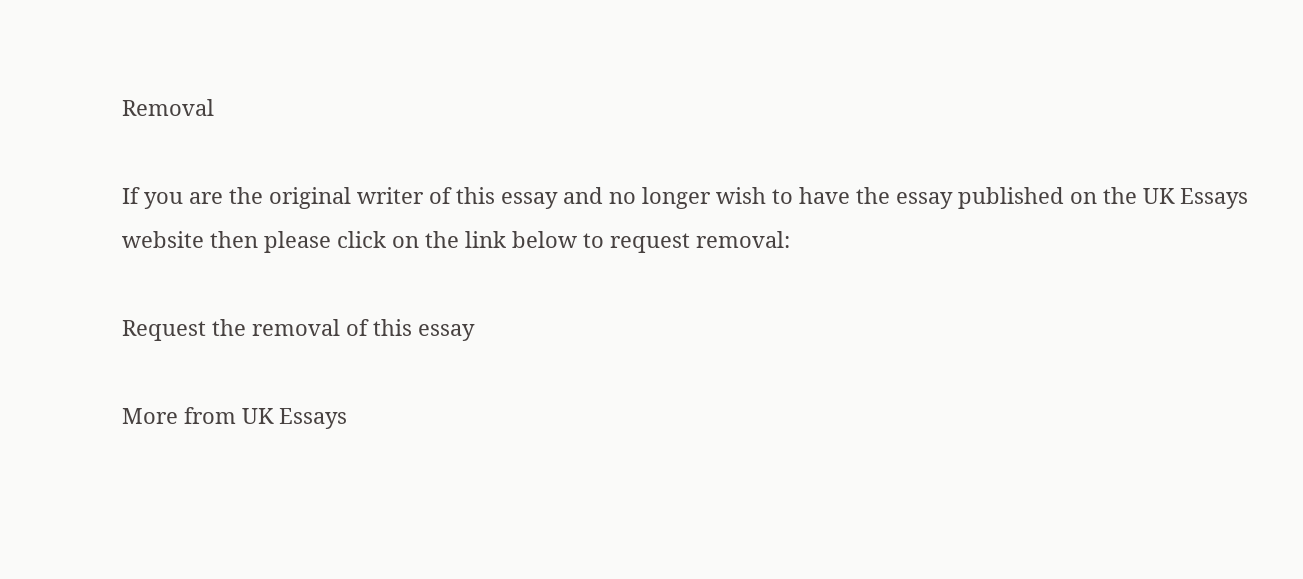Removal

If you are the original writer of this essay and no longer wish to have the essay published on the UK Essays website then please click on the link below to request removal:

Request the removal of this essay

More from UK Essays